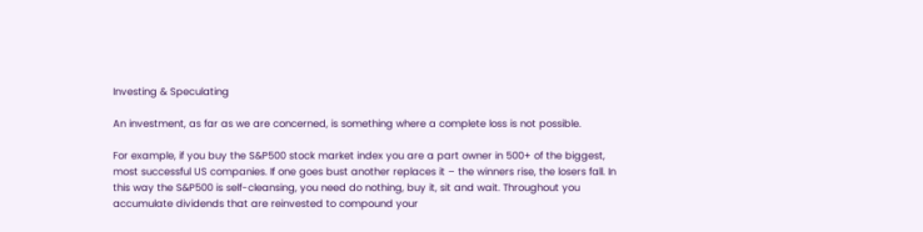Investing & Speculating

An investment, as far as we are concerned, is something where a complete loss is not possible.

For example, if you buy the S&P500 stock market index you are a part owner in 500+ of the biggest, most successful US companies. If one goes bust another replaces it – the winners rise, the losers fall. In this way the S&P500 is self-cleansing, you need do nothing, buy it, sit and wait. Throughout you accumulate dividends that are reinvested to compound your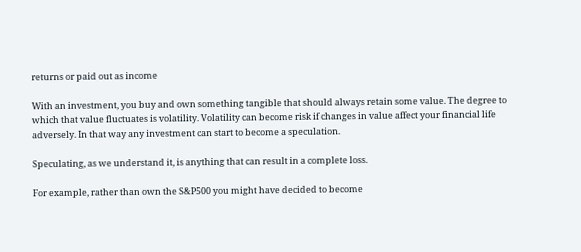returns or paid out as income

With an investment, you buy and own something tangible that should always retain some value. The degree to which that value fluctuates is volatility. Volatility can become risk if changes in value affect your financial life adversely. In that way any investment can start to become a speculation.

Speculating, as we understand it, is anything that can result in a complete loss.

For example, rather than own the S&P500 you might have decided to become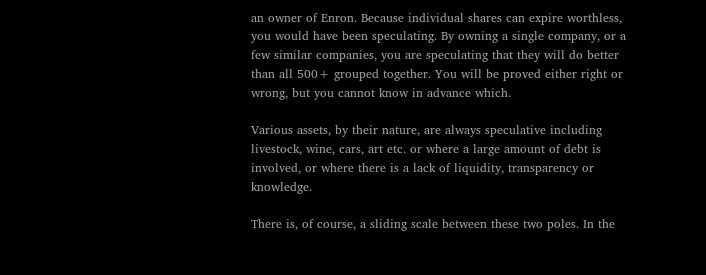an owner of Enron. Because individual shares can expire worthless, you would have been speculating. By owning a single company, or a few similar companies, you are speculating that they will do better than all 500+ grouped together. You will be proved either right or wrong, but you cannot know in advance which.

Various assets, by their nature, are always speculative including livestock, wine, cars, art etc. or where a large amount of debt is involved, or where there is a lack of liquidity, transparency or knowledge.

There is, of course, a sliding scale between these two poles. In the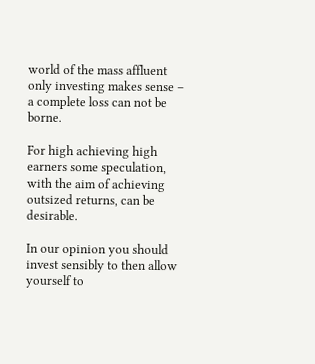world of the mass affluent only investing makes sense – a complete loss can not be borne.

For high achieving high earners some speculation, with the aim of achieving outsized returns, can be desirable.

In our opinion you should invest sensibly to then allow yourself to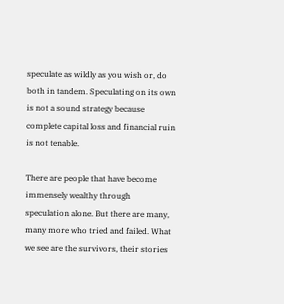speculate as wildly as you wish or, do both in tandem. Speculating on its own is not a sound strategy because complete capital loss and financial ruin is not tenable.

There are people that have become immensely wealthy through speculation alone. But there are many, many more who tried and failed. What we see are the survivors, their stories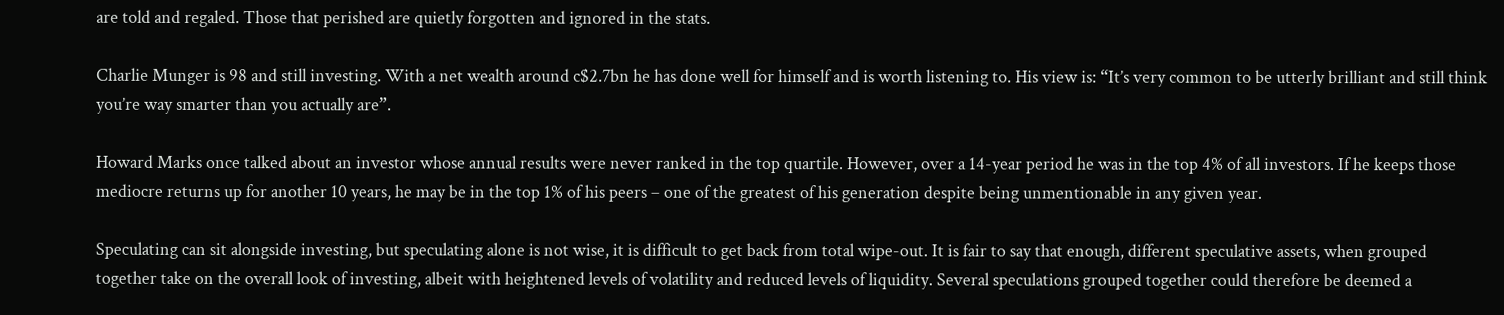are told and regaled. Those that perished are quietly forgotten and ignored in the stats.

Charlie Munger is 98 and still investing. With a net wealth around c$2.7bn he has done well for himself and is worth listening to. His view is: “It’s very common to be utterly brilliant and still think you’re way smarter than you actually are”.

Howard Marks once talked about an investor whose annual results were never ranked in the top quartile. However, over a 14-year period he was in the top 4% of all investors. If he keeps those mediocre returns up for another 10 years, he may be in the top 1% of his peers – one of the greatest of his generation despite being unmentionable in any given year.

Speculating can sit alongside investing, but speculating alone is not wise, it is difficult to get back from total wipe-out. It is fair to say that enough, different speculative assets, when grouped together take on the overall look of investing, albeit with heightened levels of volatility and reduced levels of liquidity. Several speculations grouped together could therefore be deemed a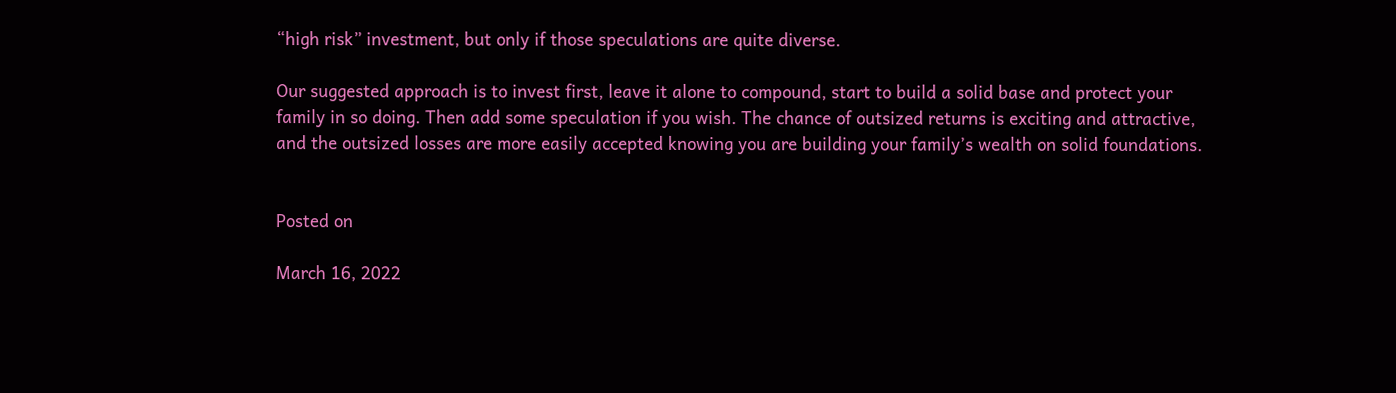“high risk” investment, but only if those speculations are quite diverse.

Our suggested approach is to invest first, leave it alone to compound, start to build a solid base and protect your family in so doing. Then add some speculation if you wish. The chance of outsized returns is exciting and attractive, and the outsized losses are more easily accepted knowing you are building your family’s wealth on solid foundations.


Posted on

March 16, 2022